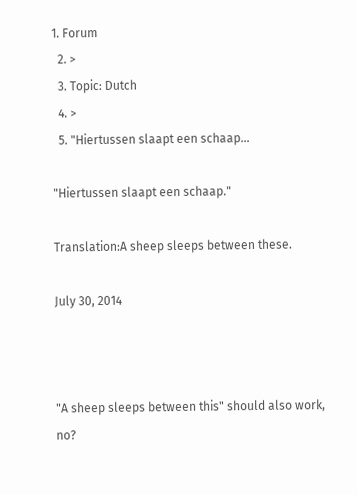1. Forum
  2. >
  3. Topic: Dutch
  4. >
  5. "Hiertussen slaapt een schaap…

"Hiertussen slaapt een schaap."

Translation:A sheep sleeps between these.

July 30, 2014



"A sheep sleeps between this" should also work, no?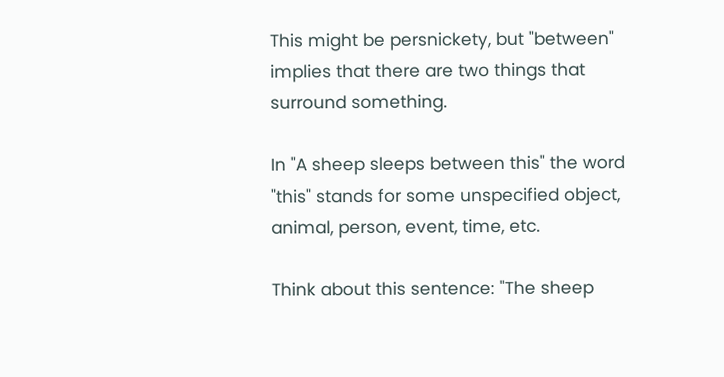This might be persnickety, but "between" implies that there are two things that surround something.

In "A sheep sleeps between this" the word "this" stands for some unspecified object, animal, person, event, time, etc.

Think about this sentence: "The sheep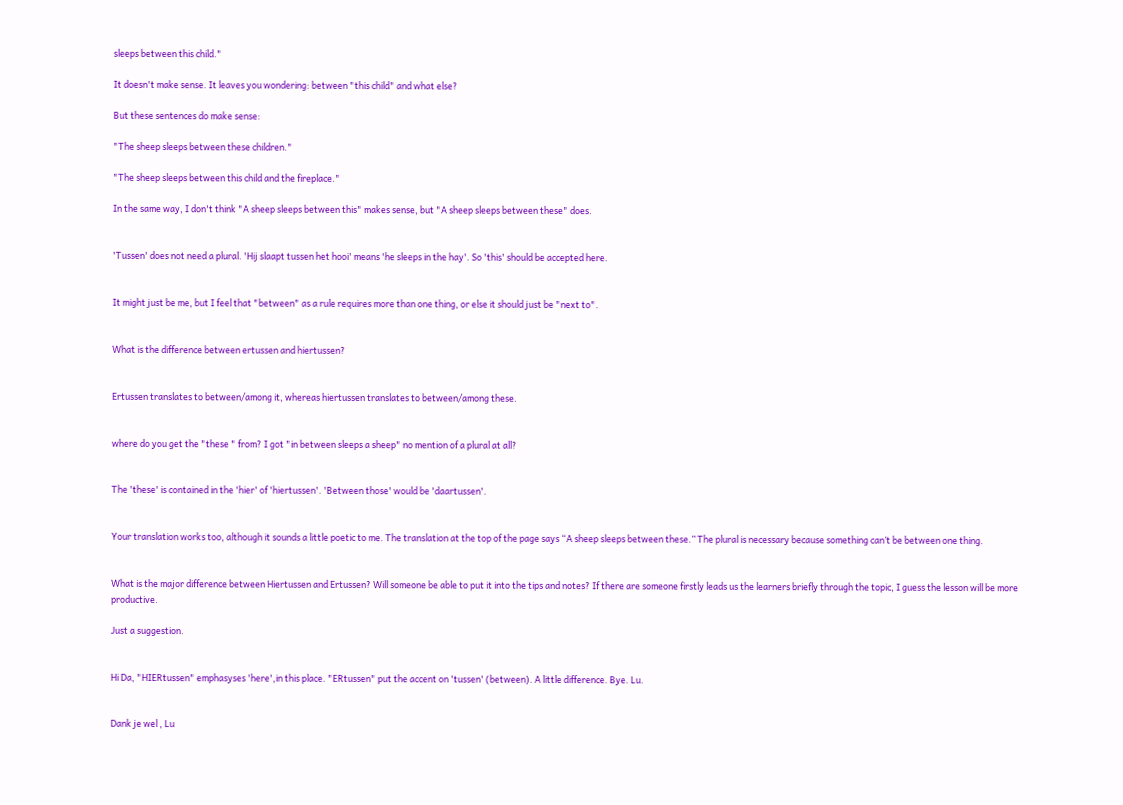sleeps between this child."

It doesn't make sense. It leaves you wondering: between "this child" and what else?

But these sentences do make sense:

"The sheep sleeps between these children."

"The sheep sleeps between this child and the fireplace."

In the same way, I don't think "A sheep sleeps between this" makes sense, but "A sheep sleeps between these" does.


'Tussen' does not need a plural. 'Hij slaapt tussen het hooi' means 'he sleeps in the hay'. So 'this' should be accepted here.


It might just be me, but I feel that "between" as a rule requires more than one thing, or else it should just be "next to".


What is the difference between ertussen and hiertussen?


Ertussen translates to between/among it, whereas hiertussen translates to between/among these.


where do you get the "these " from? I got "in between sleeps a sheep" no mention of a plural at all?


The 'these' is contained in the 'hier' of 'hiertussen'. 'Between those' would be 'daartussen'.


Your translation works too, although it sounds a little poetic to me. The translation at the top of the page says “A sheep sleeps between these.” The plural is necessary because something can’t be between one thing.


What is the major difference between Hiertussen and Ertussen? Will someone be able to put it into the tips and notes? If there are someone firstly leads us the learners briefly through the topic, I guess the lesson will be more productive.

Just a suggestion.


Hi Da, "HIERtussen" emphasyses 'here',in this place. "ERtussen" put the accent on 'tussen' (between). A little difference. Bye. Lu.


Dank je wel , Lu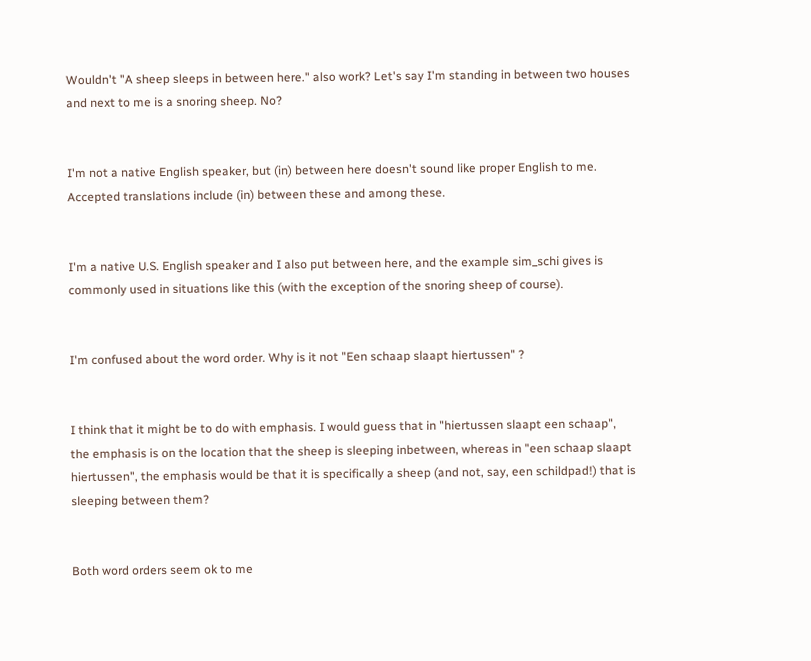Wouldn't "A sheep sleeps in between here." also work? Let's say I'm standing in between two houses and next to me is a snoring sheep. No?


I'm not a native English speaker, but (in) between here doesn't sound like proper English to me. Accepted translations include (in) between these and among these.


I'm a native U.S. English speaker and I also put between here, and the example sim_schi gives is commonly used in situations like this (with the exception of the snoring sheep of course).


I'm confused about the word order. Why is it not "Een schaap slaapt hiertussen" ?


I think that it might be to do with emphasis. I would guess that in "hiertussen slaapt een schaap", the emphasis is on the location that the sheep is sleeping inbetween, whereas in "een schaap slaapt hiertussen", the emphasis would be that it is specifically a sheep (and not, say, een schildpad!) that is sleeping between them?


Both word orders seem ok to me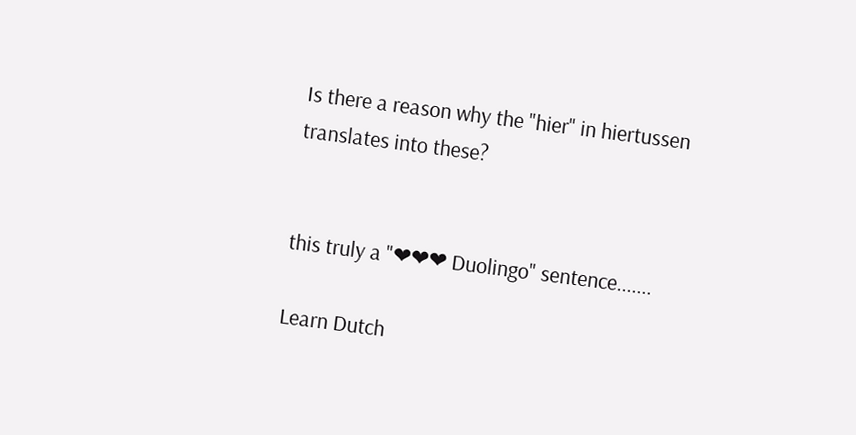Is there a reason why the "hier" in hiertussen translates into these?


this truly a "❤❤❤ Duolingo" sentence.......

Learn Dutch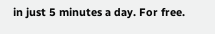in just 5 minutes a day. For free.